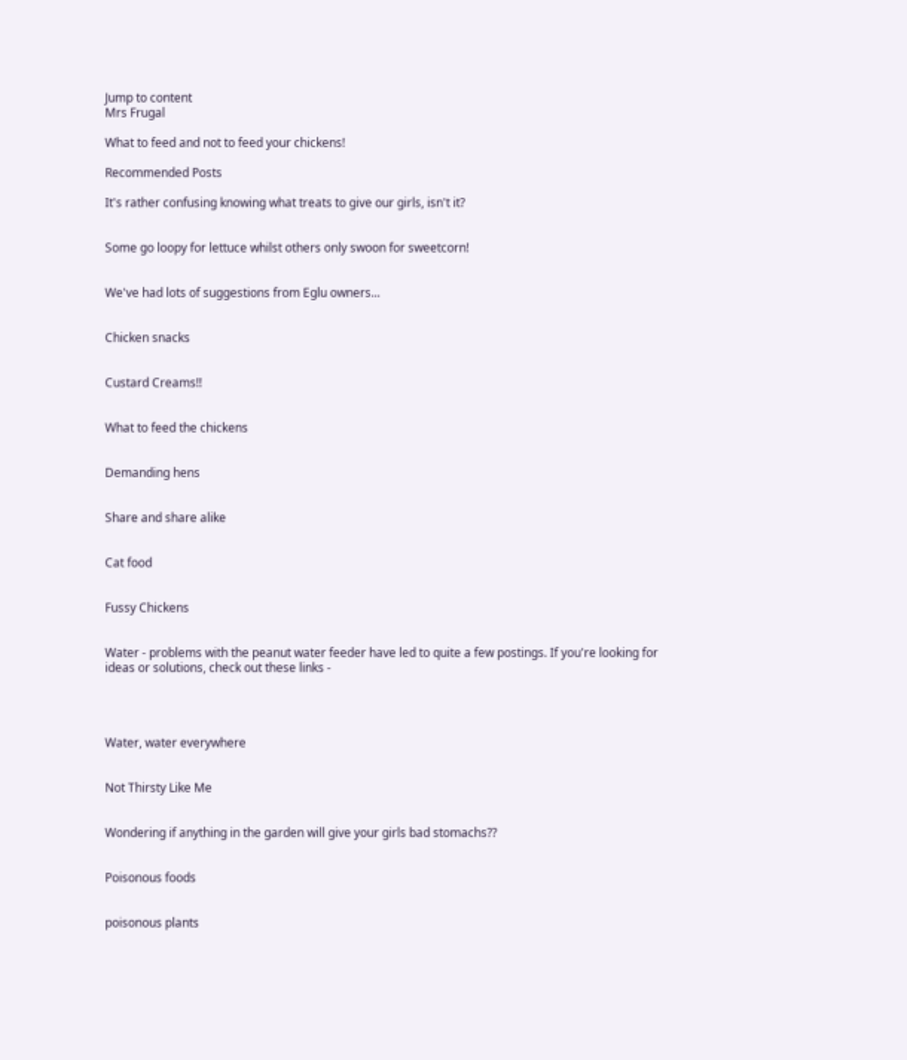Jump to content
Mrs Frugal

What to feed and not to feed your chickens!

Recommended Posts

It's rather confusing knowing what treats to give our girls, isn't it?


Some go loopy for lettuce whilst others only swoon for sweetcorn!


We've had lots of suggestions from Eglu owners...


Chicken snacks


Custard Creams!!


What to feed the chickens


Demanding hens


Share and share alike


Cat food


Fussy Chickens


Water - problems with the peanut water feeder have led to quite a few postings. If you're looking for ideas or solutions, check out these links -




Water, water everywhere


Not Thirsty Like Me


Wondering if anything in the garden will give your girls bad stomachs??


Poisonous foods


poisonous plants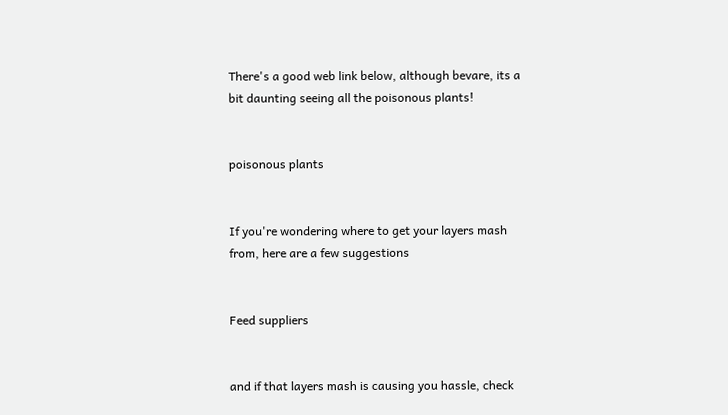There's a good web link below, although bevare, its a bit daunting seeing all the poisonous plants!


poisonous plants


If you're wondering where to get your layers mash from, here are a few suggestions


Feed suppliers


and if that layers mash is causing you hassle, check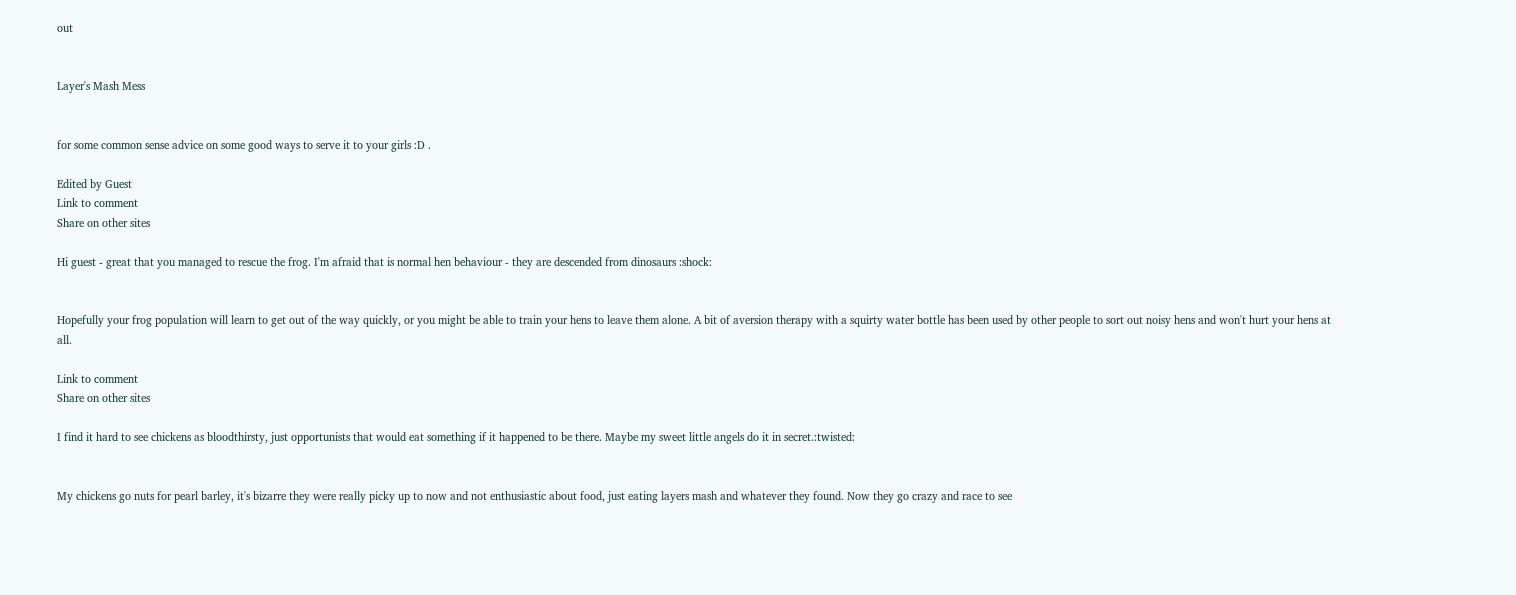out


Layer's Mash Mess


for some common sense advice on some good ways to serve it to your girls :D .

Edited by Guest
Link to comment
Share on other sites

Hi guest - great that you managed to rescue the frog. I'm afraid that is normal hen behaviour - they are descended from dinosaurs :shock:


Hopefully your frog population will learn to get out of the way quickly, or you might be able to train your hens to leave them alone. A bit of aversion therapy with a squirty water bottle has been used by other people to sort out noisy hens and won't hurt your hens at all.

Link to comment
Share on other sites

I find it hard to see chickens as bloodthirsty, just opportunists that would eat something if it happened to be there. Maybe my sweet little angels do it in secret.:twisted:


My chickens go nuts for pearl barley, it's bizarre they were really picky up to now and not enthusiastic about food, just eating layers mash and whatever they found. Now they go crazy and race to see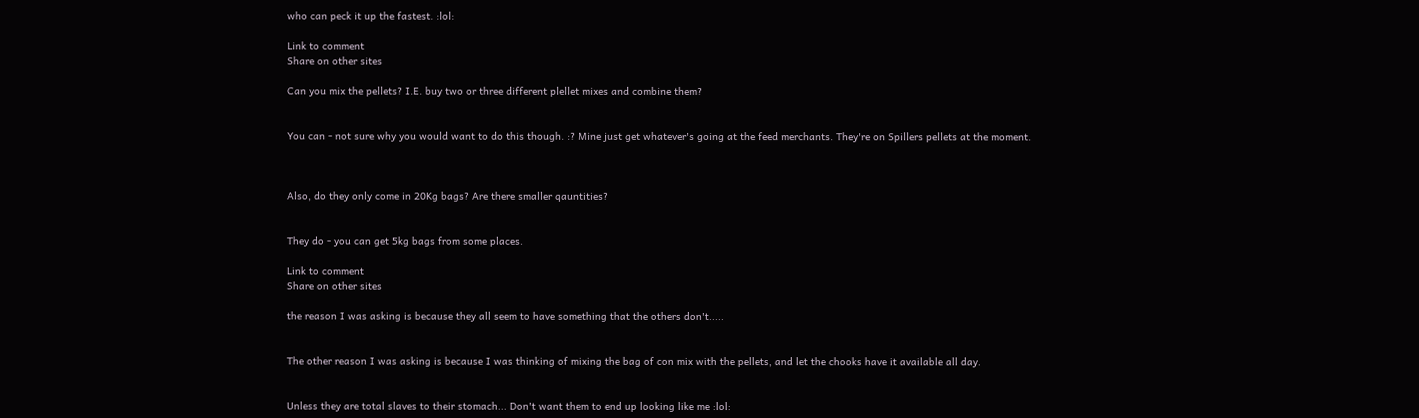who can peck it up the fastest. :lol:

Link to comment
Share on other sites

Can you mix the pellets? I.E. buy two or three different plellet mixes and combine them?


You can - not sure why you would want to do this though. :? Mine just get whatever's going at the feed merchants. They're on Spillers pellets at the moment.



Also, do they only come in 20Kg bags? Are there smaller qauntities?


They do - you can get 5kg bags from some places.

Link to comment
Share on other sites

the reason I was asking is because they all seem to have something that the others don't.....


The other reason I was asking is because I was thinking of mixing the bag of con mix with the pellets, and let the chooks have it available all day.


Unless they are total slaves to their stomach... Don't want them to end up looking like me :lol: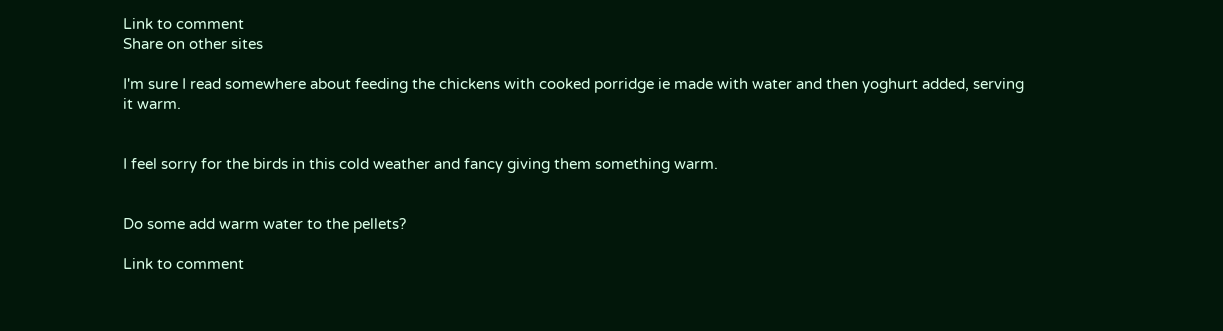Link to comment
Share on other sites

I'm sure I read somewhere about feeding the chickens with cooked porridge ie made with water and then yoghurt added, serving it warm.


I feel sorry for the birds in this cold weather and fancy giving them something warm.


Do some add warm water to the pellets?

Link to comment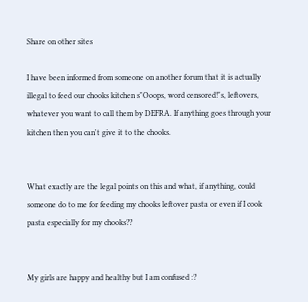Share on other sites

I have been informed from someone on another forum that it is actually illegal to feed our chooks kitchen s"Ooops, word censored!"s, leftovers, whatever you want to call them by DEFRA. If anything goes through your kitchen then you can't give it to the chooks.


What exactly are the legal points on this and what, if anything, could someone do to me for feeding my chooks leftover pasta or even if I cook pasta especially for my chooks??


My girls are happy and healthy but I am confused :?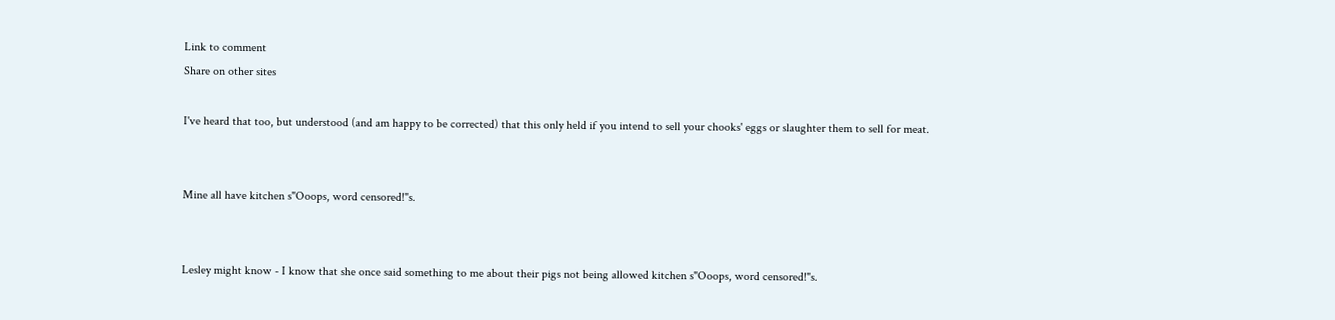Link to comment
Share on other sites

I've heard that too, but understood (and am happy to be corrected) that this only held if you intend to sell your chooks' eggs or slaughter them to sell for meat.


Mine all have kitchen s"Ooops, word censored!"s.


Lesley might know - I know that she once said something to me about their pigs not being allowed kitchen s"Ooops, word censored!"s.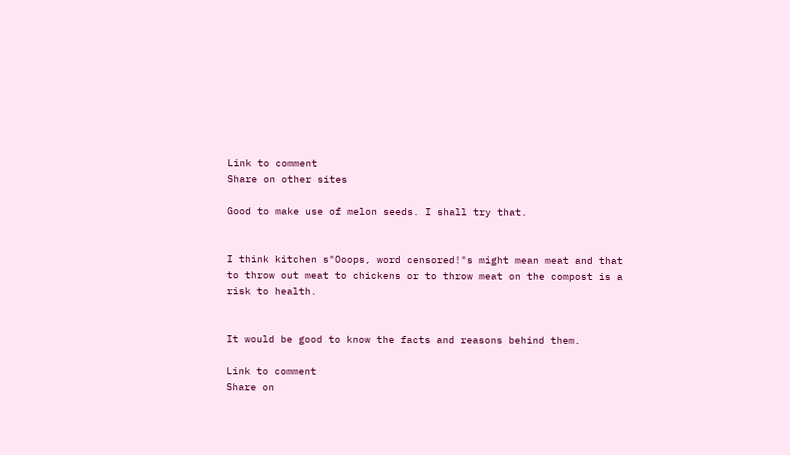Link to comment
Share on other sites

Good to make use of melon seeds. I shall try that.


I think kitchen s"Ooops, word censored!"s might mean meat and that to throw out meat to chickens or to throw meat on the compost is a risk to health.


It would be good to know the facts and reasons behind them.

Link to comment
Share on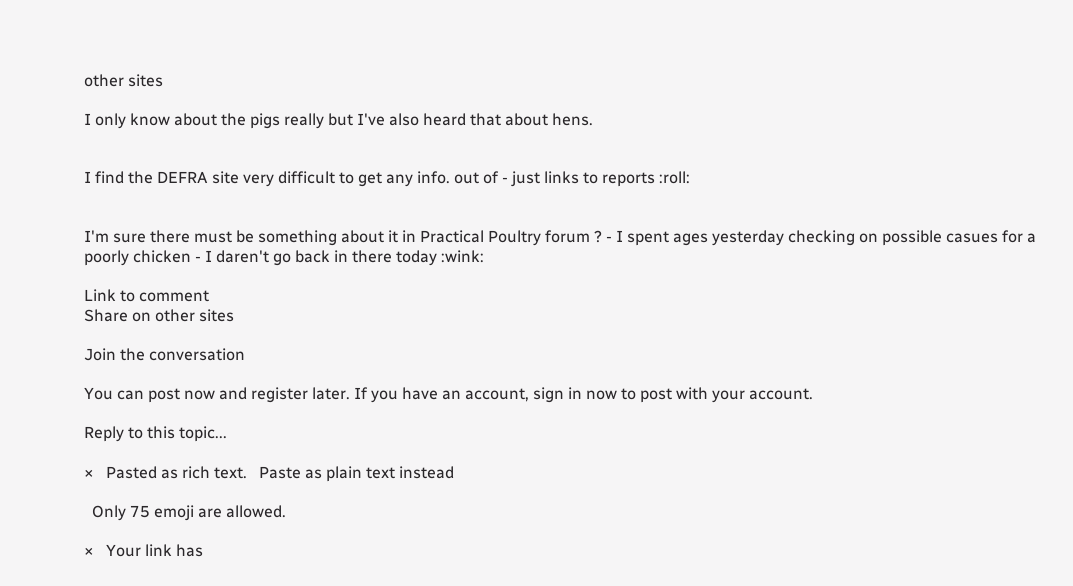other sites

I only know about the pigs really but I've also heard that about hens.


I find the DEFRA site very difficult to get any info. out of - just links to reports :roll:


I'm sure there must be something about it in Practical Poultry forum ? - I spent ages yesterday checking on possible casues for a poorly chicken - I daren't go back in there today :wink:

Link to comment
Share on other sites

Join the conversation

You can post now and register later. If you have an account, sign in now to post with your account.

Reply to this topic...

×   Pasted as rich text.   Paste as plain text instead

  Only 75 emoji are allowed.

×   Your link has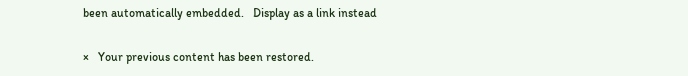been automatically embedded.   Display as a link instead

×   Your previous content has been restored.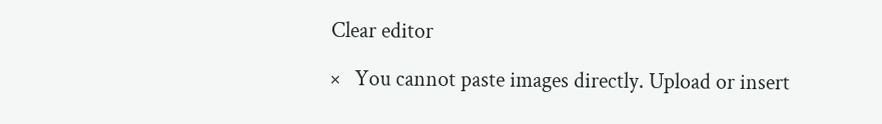Clear editor

×   You cannot paste images directly. Upload or insert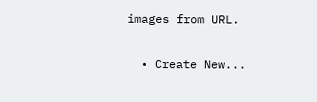images from URL.

  • Create New...